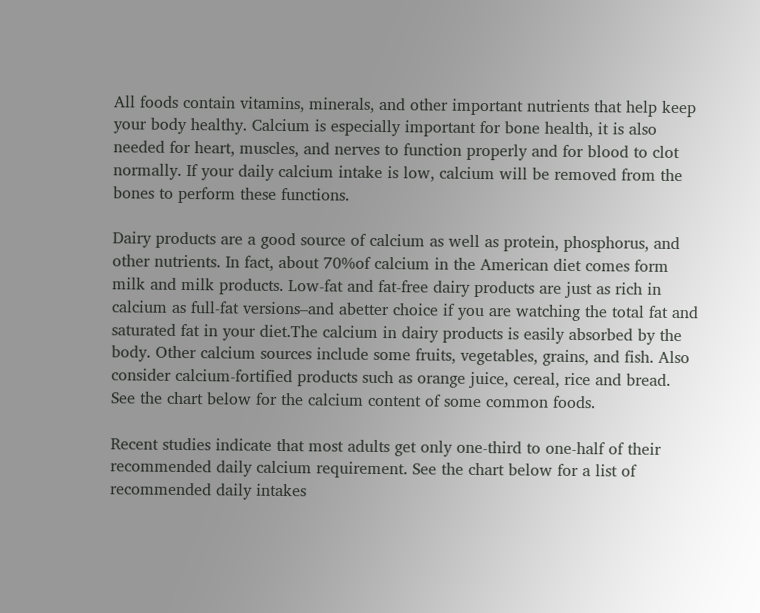All foods contain vitamins, minerals, and other important nutrients that help keep your body healthy. Calcium is especially important for bone health, it is also needed for heart, muscles, and nerves to function properly and for blood to clot normally. If your daily calcium intake is low, calcium will be removed from the bones to perform these functions.

Dairy products are a good source of calcium as well as protein, phosphorus, and other nutrients. In fact, about 70%of calcium in the American diet comes form milk and milk products. Low-fat and fat-free dairy products are just as rich in calcium as full-fat versions–and abetter choice if you are watching the total fat and saturated fat in your diet.The calcium in dairy products is easily absorbed by the body. Other calcium sources include some fruits, vegetables, grains, and fish. Also consider calcium-fortified products such as orange juice, cereal, rice and bread. See the chart below for the calcium content of some common foods.

Recent studies indicate that most adults get only one-third to one-half of their recommended daily calcium requirement. See the chart below for a list of recommended daily intakes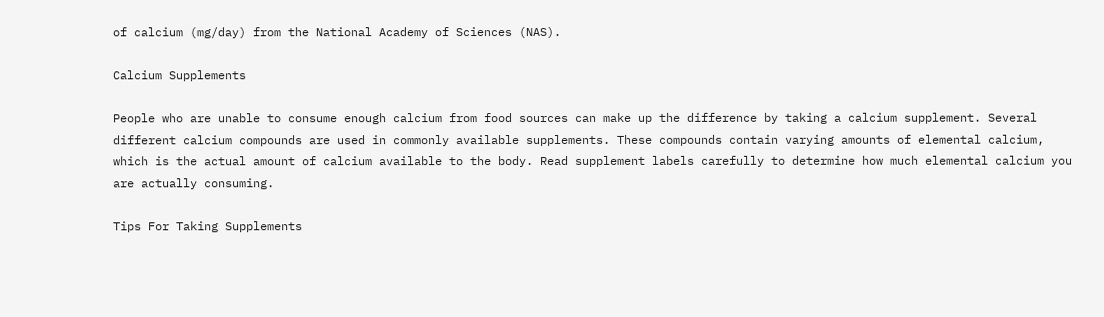of calcium (mg/day) from the National Academy of Sciences (NAS).

Calcium Supplements

People who are unable to consume enough calcium from food sources can make up the difference by taking a calcium supplement. Several different calcium compounds are used in commonly available supplements. These compounds contain varying amounts of elemental calcium, which is the actual amount of calcium available to the body. Read supplement labels carefully to determine how much elemental calcium you are actually consuming.

Tips For Taking Supplements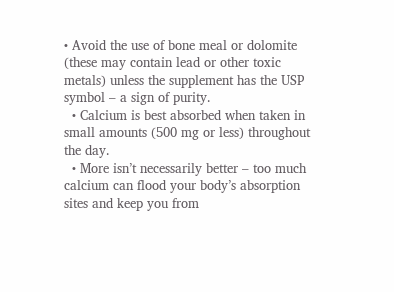• Avoid the use of bone meal or dolomite (these may contain lead or other toxic metals) unless the supplement has the USP symbol – a sign of purity.
  • Calcium is best absorbed when taken in small amounts (500 mg or less) throughout the day.
  • More isn’t necessarily better – too much calcium can flood your body’s absorption sites and keep you from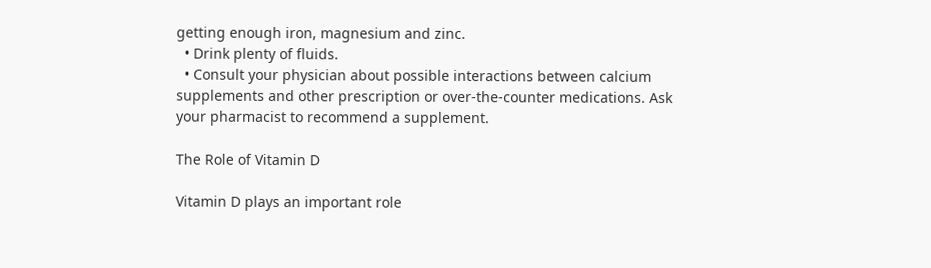getting enough iron, magnesium and zinc.
  • Drink plenty of fluids.
  • Consult your physician about possible interactions between calcium supplements and other prescription or over-the-counter medications. Ask your pharmacist to recommend a supplement.

The Role of Vitamin D

Vitamin D plays an important role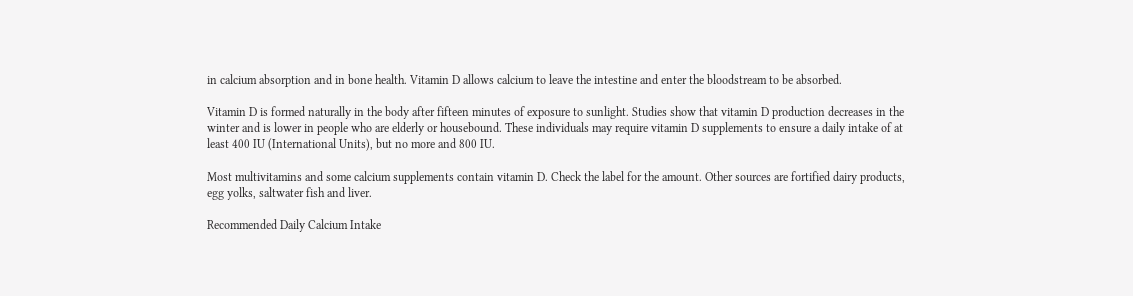in calcium absorption and in bone health. Vitamin D allows calcium to leave the intestine and enter the bloodstream to be absorbed.

Vitamin D is formed naturally in the body after fifteen minutes of exposure to sunlight. Studies show that vitamin D production decreases in the winter and is lower in people who are elderly or housebound. These individuals may require vitamin D supplements to ensure a daily intake of at least 400 IU (International Units), but no more and 800 IU.

Most multivitamins and some calcium supplements contain vitamin D. Check the label for the amount. Other sources are fortified dairy products, egg yolks, saltwater fish and liver.

Recommended Daily Calcium Intake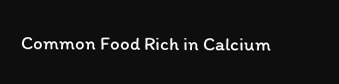Common Food Rich in Calcium